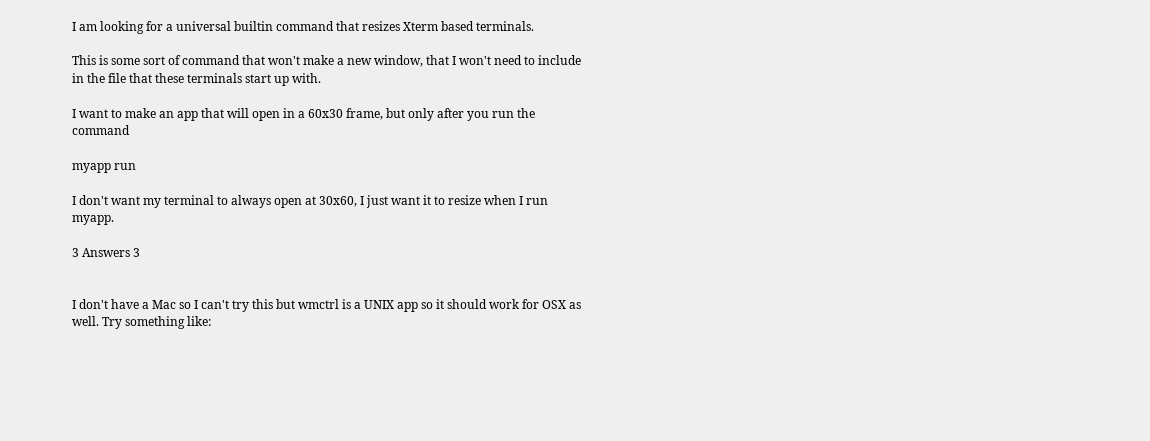I am looking for a universal builtin command that resizes Xterm based terminals.

This is some sort of command that won't make a new window, that I won't need to include in the file that these terminals start up with.

I want to make an app that will open in a 60x30 frame, but only after you run the command

myapp run

I don't want my terminal to always open at 30x60, I just want it to resize when I run myapp.

3 Answers 3


I don't have a Mac so I can't try this but wmctrl is a UNIX app so it should work for OSX as well. Try something like: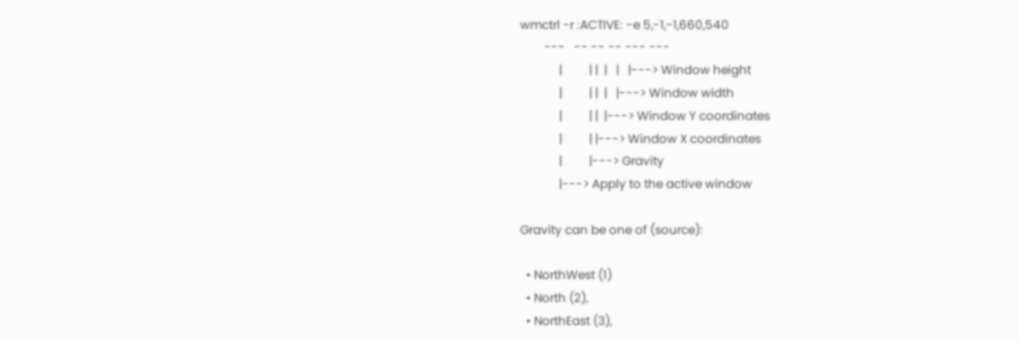wmctrl -r :ACTIVE: -e 5,-1,-1,660,540
        ---   -- -- -- --- ---
             |         | |  |   |   |---> Window height
             |         | |  |   |---> Window width
             |         | |  |---> Window Y coordinates
             |         | |---> Window X coordinates
             |         |---> Gravity
             |---> Apply to the active window

Gravity can be one of (source):

  • NorthWest (1)
  • North (2),
  • NorthEast (3),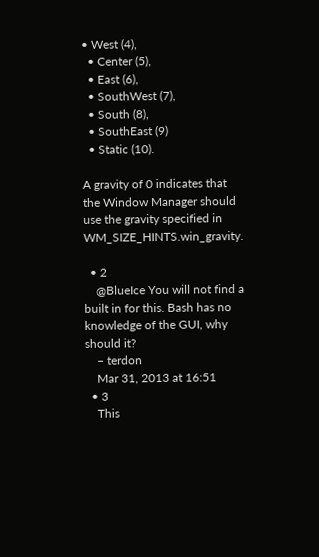• West (4),
  • Center (5),
  • East (6),
  • SouthWest (7),
  • South (8),
  • SouthEast (9)
  • Static (10).

A gravity of 0 indicates that the Window Manager should use the gravity specified in WM_SIZE_HINTS.win_gravity.

  • 2
    @BlueIce You will not find a built in for this. Bash has no knowledge of the GUI, why should it?
    – terdon
    Mar 31, 2013 at 16:51
  • 3
    This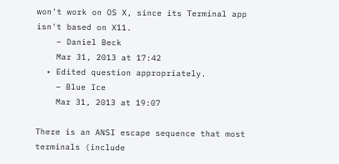won't work on OS X, since its Terminal app isn't based on X11.
    – Daniel Beck
    Mar 31, 2013 at 17:42
  • Edited question appropriately.
    – Blue Ice
    Mar 31, 2013 at 19:07

There is an ANSI escape sequence that most terminals (include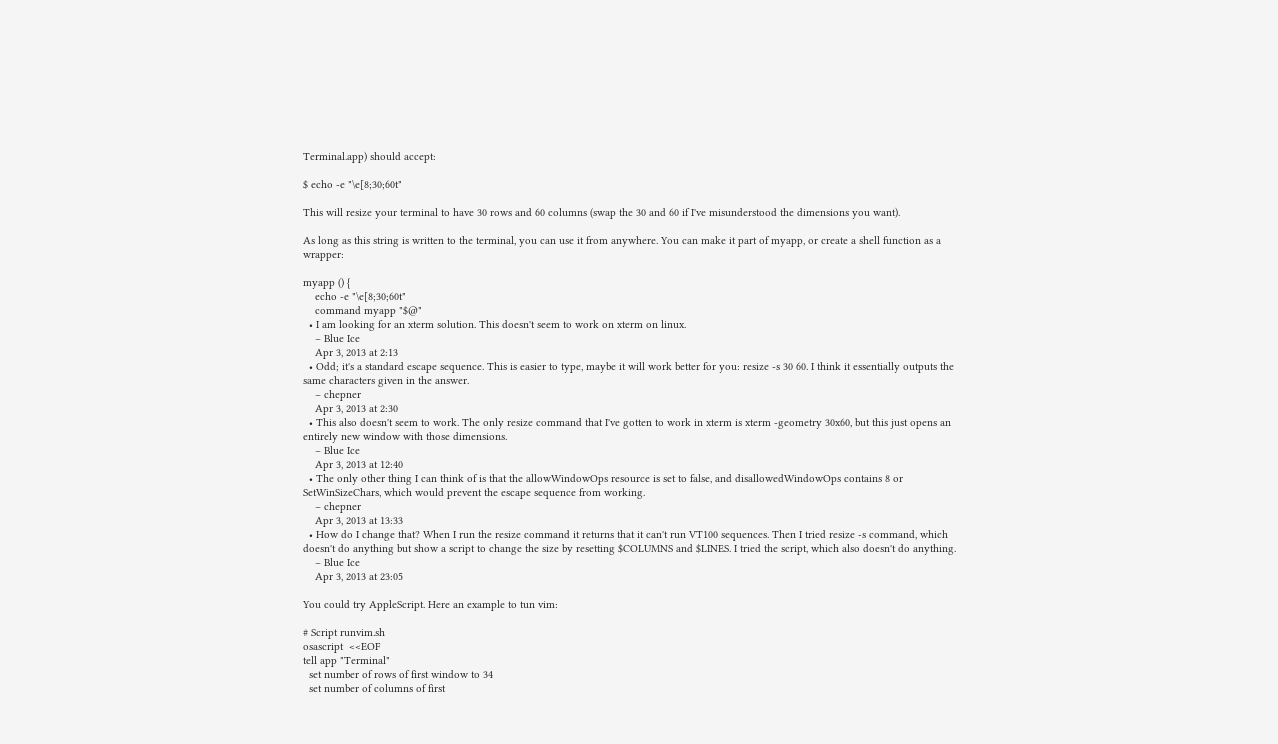Terminal.app) should accept:

$ echo -e "\e[8;30;60t"

This will resize your terminal to have 30 rows and 60 columns (swap the 30 and 60 if I've misunderstood the dimensions you want).

As long as this string is written to the terminal, you can use it from anywhere. You can make it part of myapp, or create a shell function as a wrapper:

myapp () {
    echo -e "\e[8;30;60t"
    command myapp "$@"
  • I am looking for an xterm solution. This doesn't seem to work on xterm on linux.
    – Blue Ice
    Apr 3, 2013 at 2:13
  • Odd; it's a standard escape sequence. This is easier to type, maybe it will work better for you: resize -s 30 60. I think it essentially outputs the same characters given in the answer.
    – chepner
    Apr 3, 2013 at 2:30
  • This also doesn't seem to work. The only resize command that I've gotten to work in xterm is xterm -geometry 30x60, but this just opens an entirely new window with those dimensions.
    – Blue Ice
    Apr 3, 2013 at 12:40
  • The only other thing I can think of is that the allowWindowOps resource is set to false, and disallowedWindowOps contains 8 or SetWinSizeChars, which would prevent the escape sequence from working.
    – chepner
    Apr 3, 2013 at 13:33
  • How do I change that? When I run the resize command it returns that it can't run VT100 sequences. Then I tried resize -s command, which doesn't do anything but show a script to change the size by resetting $COLUMNS and $LINES. I tried the script, which also doesn't do anything.
    – Blue Ice
    Apr 3, 2013 at 23:05

You could try AppleScript. Here an example to tun vim:

# Script runvim.sh
osascript  <<EOF
tell app "Terminal"
  set number of rows of first window to 34
  set number of columns of first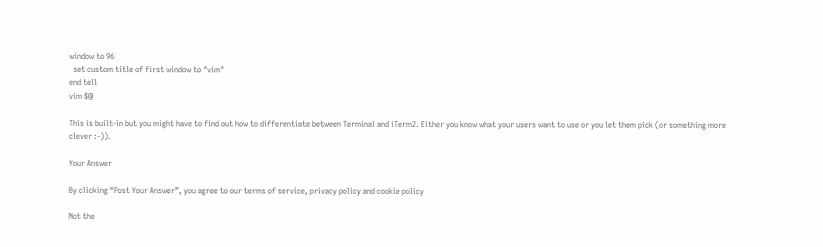window to 96
  set custom title of first window to "vim"
end tell
vim $@

This is built-in but you might have to find out how to differentiate between Terminal and iTerm2. Either you know what your users want to use or you let them pick (or something more clever :-)).

Your Answer

By clicking “Post Your Answer”, you agree to our terms of service, privacy policy and cookie policy

Not the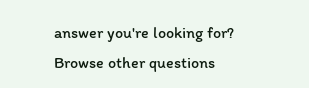answer you're looking for? Browse other questions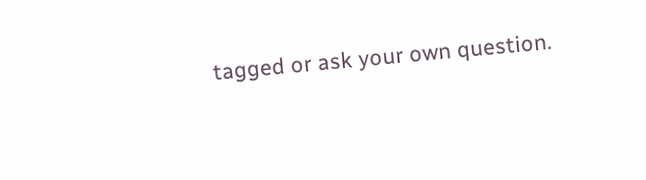tagged or ask your own question.